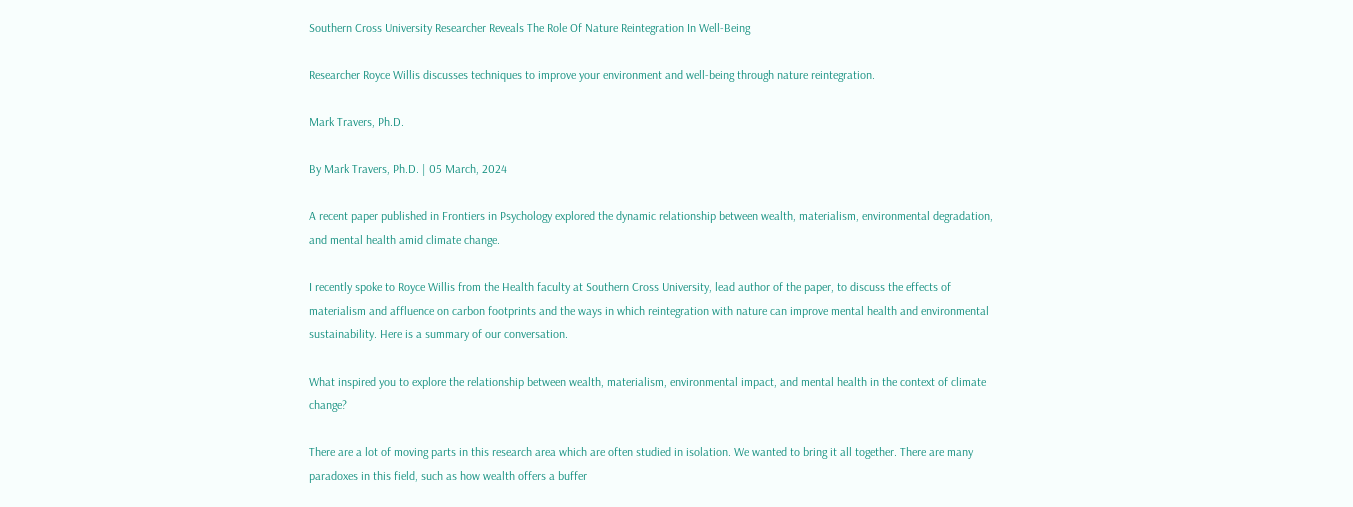Southern Cross University Researcher Reveals The Role Of Nature Reintegration In Well-Being

Researcher Royce Willis discusses techniques to improve your environment and well-being through nature reintegration.

Mark Travers, Ph.D.

By Mark Travers, Ph.D. | 05 March, 2024

A recent paper published in Frontiers in Psychology explored the dynamic relationship between wealth, materialism, environmental degradation, and mental health amid climate change.

I recently spoke to Royce Willis from the Health faculty at Southern Cross University, lead author of the paper, to discuss the effects of materialism and affluence on carbon footprints and the ways in which reintegration with nature can improve mental health and environmental sustainability. Here is a summary of our conversation.

What inspired you to explore the relationship between wealth, materialism, environmental impact, and mental health in the context of climate change?

There are a lot of moving parts in this research area which are often studied in isolation. We wanted to bring it all together. There are many paradoxes in this field, such as how wealth offers a buffer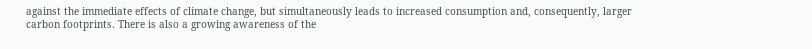against the immediate effects of climate change, but simultaneously leads to increased consumption and, consequently, larger carbon footprints. There is also a growing awareness of the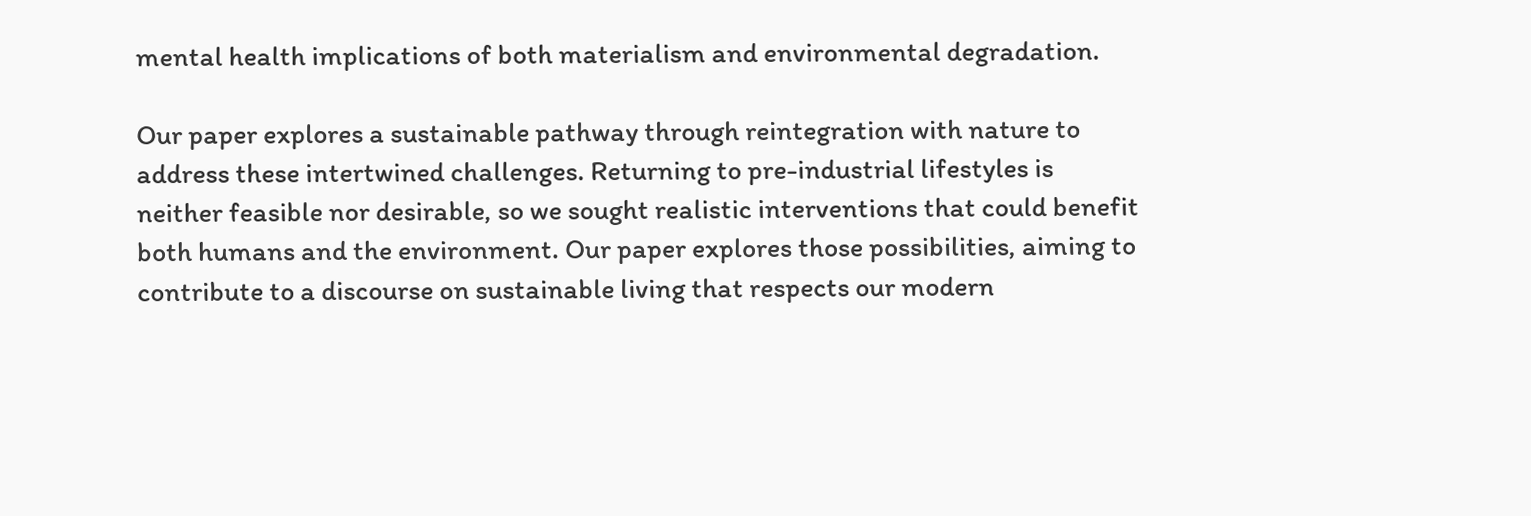mental health implications of both materialism and environmental degradation.

Our paper explores a sustainable pathway through reintegration with nature to address these intertwined challenges. Returning to pre-industrial lifestyles is neither feasible nor desirable, so we sought realistic interventions that could benefit both humans and the environment. Our paper explores those possibilities, aiming to contribute to a discourse on sustainable living that respects our modern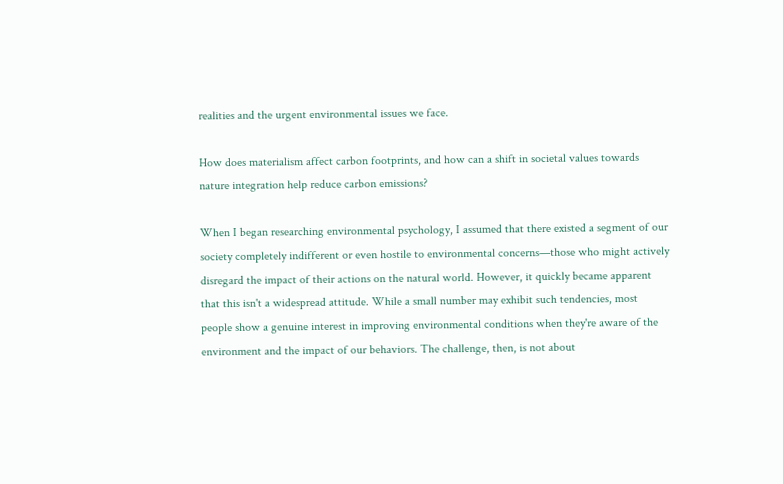realities and the urgent environmental issues we face.

How does materialism affect carbon footprints, and how can a shift in societal values towards nature integration help reduce carbon emissions?

When I began researching environmental psychology, I assumed that there existed a segment of our society completely indifferent or even hostile to environmental concerns—those who might actively disregard the impact of their actions on the natural world. However, it quickly became apparent that this isn't a widespread attitude. While a small number may exhibit such tendencies, most people show a genuine interest in improving environmental conditions when they're aware of the environment and the impact of our behaviors. The challenge, then, is not about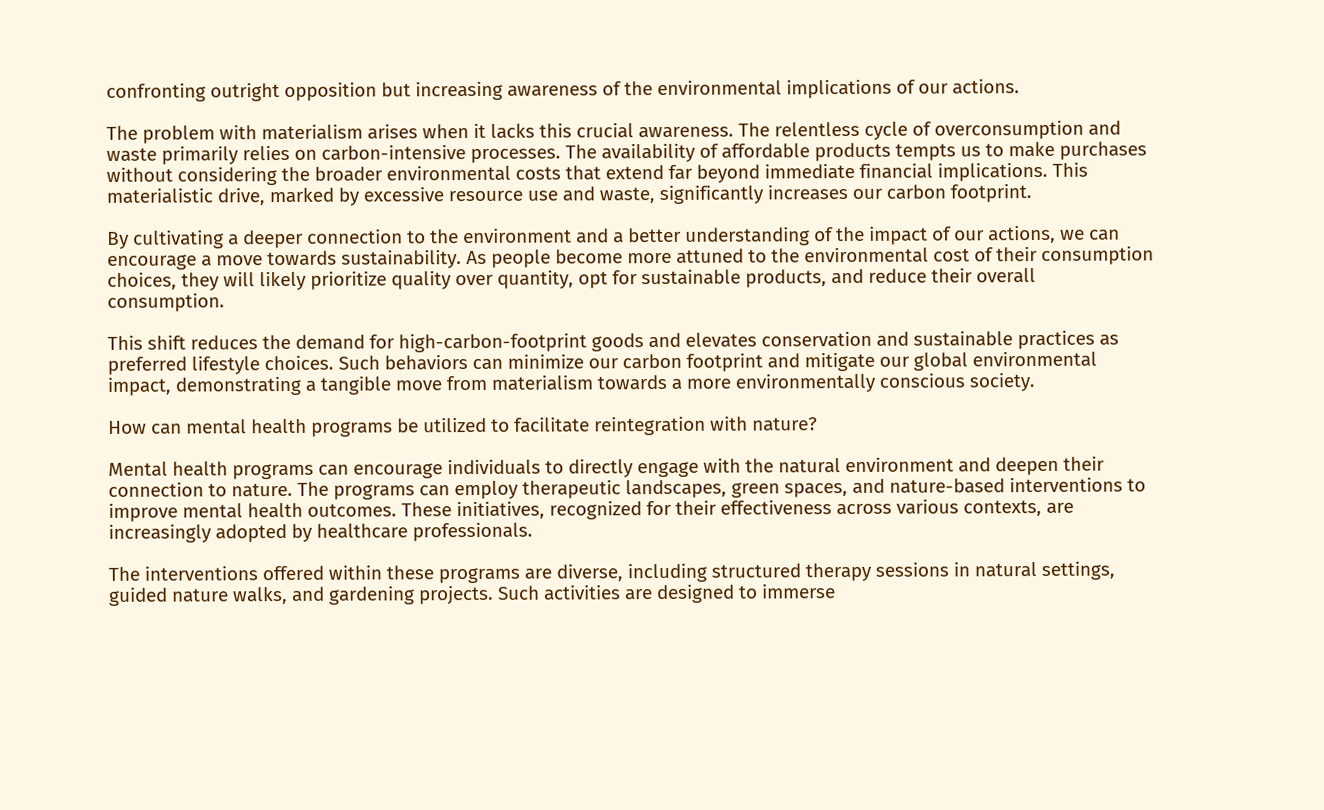confronting outright opposition but increasing awareness of the environmental implications of our actions.

The problem with materialism arises when it lacks this crucial awareness. The relentless cycle of overconsumption and waste primarily relies on carbon-intensive processes. The availability of affordable products tempts us to make purchases without considering the broader environmental costs that extend far beyond immediate financial implications. This materialistic drive, marked by excessive resource use and waste, significantly increases our carbon footprint.

By cultivating a deeper connection to the environment and a better understanding of the impact of our actions, we can encourage a move towards sustainability. As people become more attuned to the environmental cost of their consumption choices, they will likely prioritize quality over quantity, opt for sustainable products, and reduce their overall consumption.

This shift reduces the demand for high-carbon-footprint goods and elevates conservation and sustainable practices as preferred lifestyle choices. Such behaviors can minimize our carbon footprint and mitigate our global environmental impact, demonstrating a tangible move from materialism towards a more environmentally conscious society.

How can mental health programs be utilized to facilitate reintegration with nature?

Mental health programs can encourage individuals to directly engage with the natural environment and deepen their connection to nature. The programs can employ therapeutic landscapes, green spaces, and nature-based interventions to improve mental health outcomes. These initiatives, recognized for their effectiveness across various contexts, are increasingly adopted by healthcare professionals.

The interventions offered within these programs are diverse, including structured therapy sessions in natural settings, guided nature walks, and gardening projects. Such activities are designed to immerse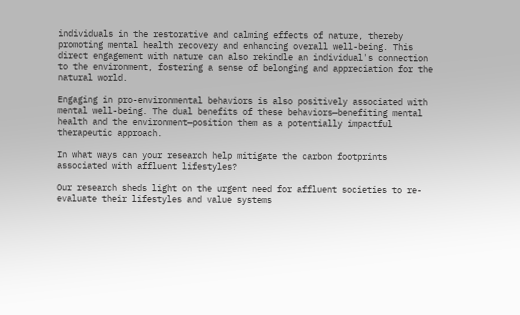individuals in the restorative and calming effects of nature, thereby promoting mental health recovery and enhancing overall well-being. This direct engagement with nature can also rekindle an individual's connection to the environment, fostering a sense of belonging and appreciation for the natural world.

Engaging in pro-environmental behaviors is also positively associated with mental well-being. The dual benefits of these behaviors—benefiting mental health and the environment—position them as a potentially impactful therapeutic approach.

In what ways can your research help mitigate the carbon footprints associated with affluent lifestyles?

Our research sheds light on the urgent need for affluent societies to re-evaluate their lifestyles and value systems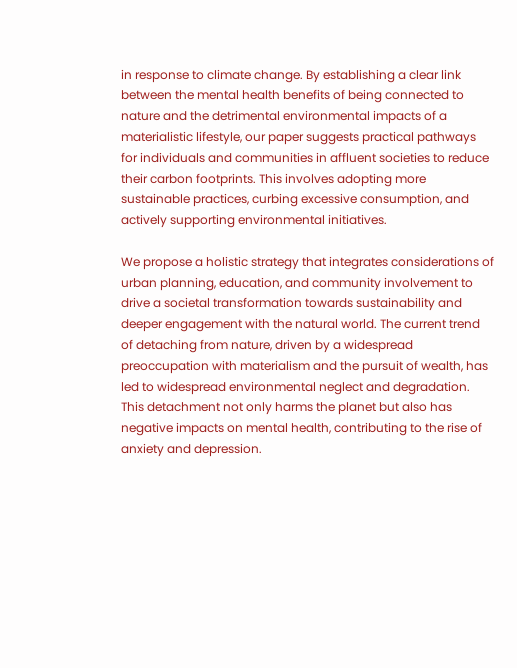in response to climate change. By establishing a clear link between the mental health benefits of being connected to nature and the detrimental environmental impacts of a materialistic lifestyle, our paper suggests practical pathways for individuals and communities in affluent societies to reduce their carbon footprints. This involves adopting more sustainable practices, curbing excessive consumption, and actively supporting environmental initiatives.

We propose a holistic strategy that integrates considerations of urban planning, education, and community involvement to drive a societal transformation towards sustainability and deeper engagement with the natural world. The current trend of detaching from nature, driven by a widespread preoccupation with materialism and the pursuit of wealth, has led to widespread environmental neglect and degradation. This detachment not only harms the planet but also has negative impacts on mental health, contributing to the rise of anxiety and depression.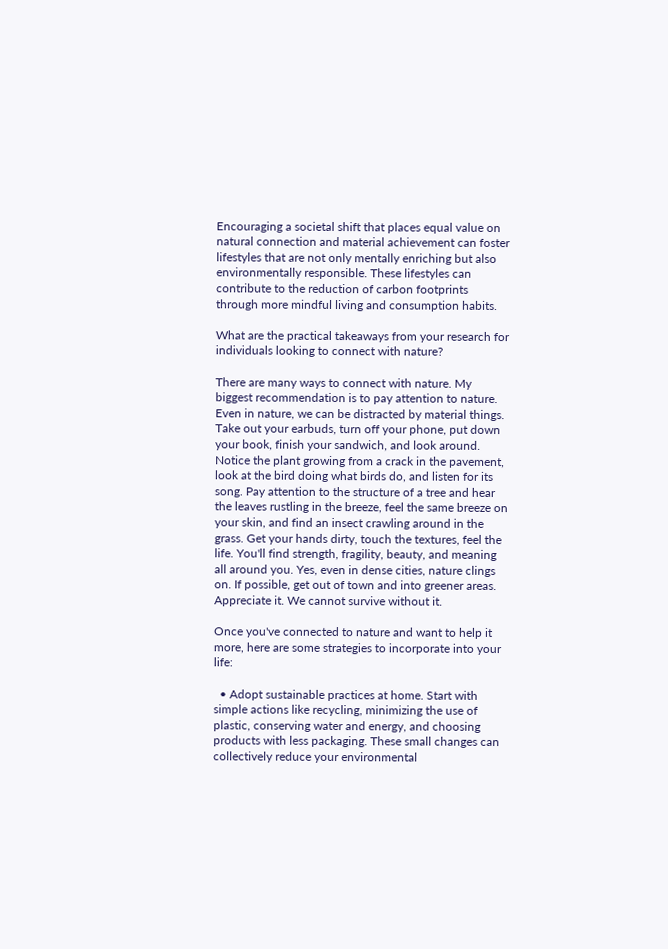Encouraging a societal shift that places equal value on natural connection and material achievement can foster lifestyles that are not only mentally enriching but also environmentally responsible. These lifestyles can contribute to the reduction of carbon footprints through more mindful living and consumption habits.

What are the practical takeaways from your research for individuals looking to connect with nature?

There are many ways to connect with nature. My biggest recommendation is to pay attention to nature. Even in nature, we can be distracted by material things. Take out your earbuds, turn off your phone, put down your book, finish your sandwich, and look around. Notice the plant growing from a crack in the pavement, look at the bird doing what birds do, and listen for its song. Pay attention to the structure of a tree and hear the leaves rustling in the breeze, feel the same breeze on your skin, and find an insect crawling around in the grass. Get your hands dirty, touch the textures, feel the life. You'll find strength, fragility, beauty, and meaning all around you. Yes, even in dense cities, nature clings on. If possible, get out of town and into greener areas. Appreciate it. We cannot survive without it.

Once you've connected to nature and want to help it more, here are some strategies to incorporate into your life:

  • Adopt sustainable practices at home. Start with simple actions like recycling, minimizing the use of plastic, conserving water and energy, and choosing products with less packaging. These small changes can collectively reduce your environmental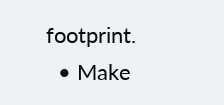footprint.
  • Make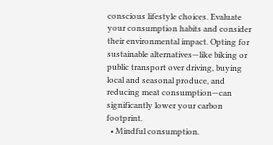conscious lifestyle choices. Evaluate your consumption habits and consider their environmental impact. Opting for sustainable alternatives—like biking or public transport over driving, buying local and seasonal produce, and reducing meat consumption—can significantly lower your carbon footprint.
  • Mindful consumption.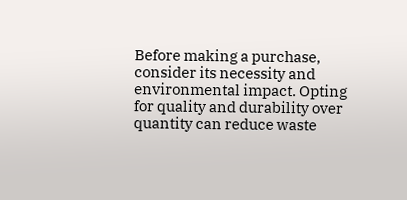Before making a purchase, consider its necessity and environmental impact. Opting for quality and durability over quantity can reduce waste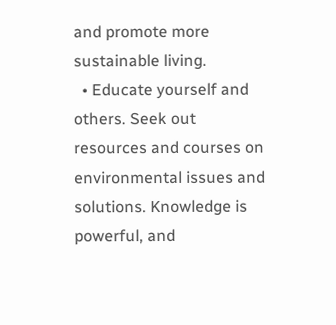and promote more sustainable living.
  • Educate yourself and others. Seek out resources and courses on environmental issues and solutions. Knowledge is powerful, and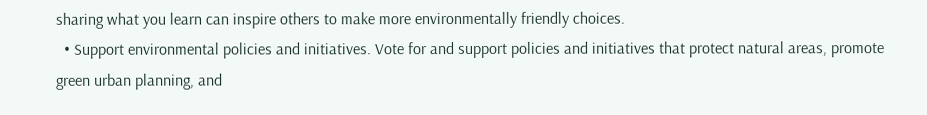sharing what you learn can inspire others to make more environmentally friendly choices.
  • Support environmental policies and initiatives. Vote for and support policies and initiatives that protect natural areas, promote green urban planning, and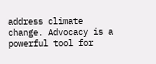address climate change. Advocacy is a powerful tool for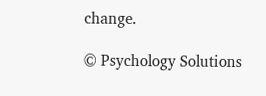change.

© Psychology Solutions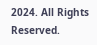2024. All Rights Reserved.